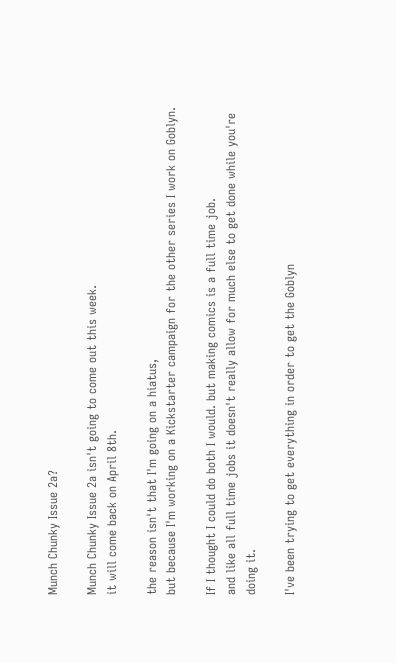Munch Chunky Issue 2a?

Munch Chunky Issue 2a isn't going to come out this week.
it will come back on April 8th.

the reason isn't that I'm going on a hiatus,
but because I'm working on a Kickstarter campaign for the other series I work on Goblyn.

If I thought I could do both I would. but making comics is a full time job.
and like all full time jobs it doesn't really allow for much else to get done while you're doing it.

I've been trying to get everything in order to get the Goblyn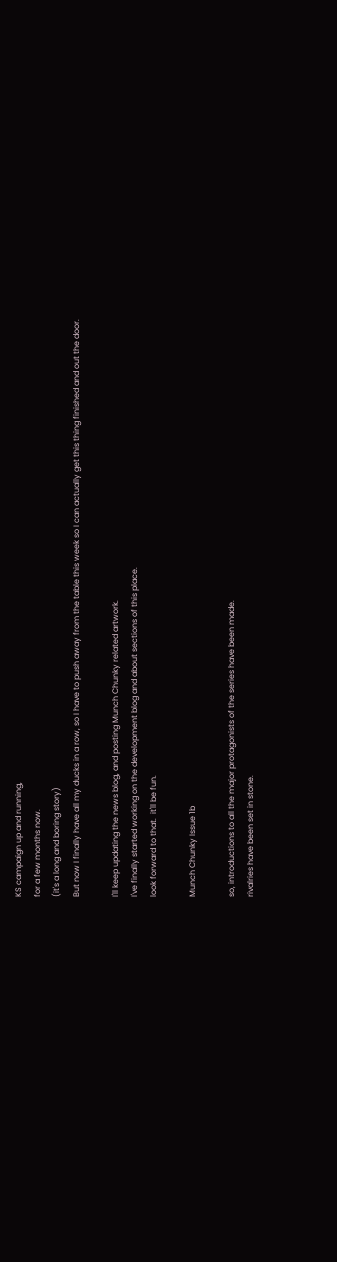KS campaign up and running,
for a few months now.
(it's a long and boring story)
But now I finally have all my ducks in a row, so I have to push away from the table this week so I can actually get this thing finished and out the door.

I'll keep updating the news blog, and posting Munch Chunky related artwork.
I've finally started working on the development blog and about sections of this place.
look forward to that.  it'll be fun.

Munch Chunky Issue 1b

so, introductions to all the major protagonists of the series have been made.
rivalries have been set in stone.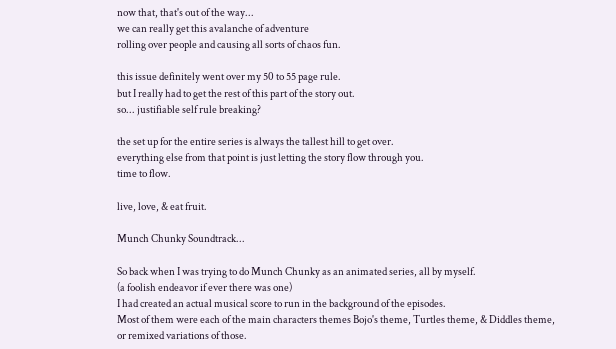now that, that's out of the way...
we can really get this avalanche of adventure
rolling over people and causing all sorts of chaos fun.

this issue definitely went over my 50 to 55 page rule.
but I really had to get the rest of this part of the story out.
so... justifiable self rule breaking?

the set up for the entire series is always the tallest hill to get over.
everything else from that point is just letting the story flow through you.
time to flow.

live, love, & eat fruit.

Munch Chunky Soundtrack...

So back when I was trying to do Munch Chunky as an animated series, all by myself.
(a foolish endeavor if ever there was one)
I had created an actual musical score to run in the background of the episodes.
Most of them were each of the main characters themes Bojo's theme, Turtles theme, & Diddles theme, or remixed variations of those.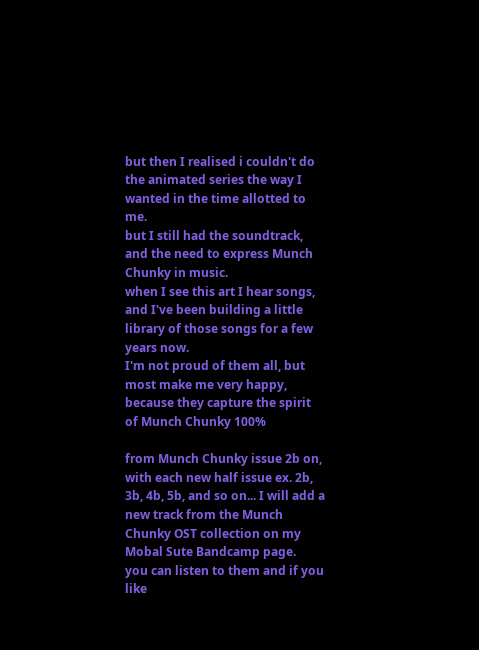but then I realised i couldn't do the animated series the way I wanted in the time allotted to me.
but I still had the soundtrack, and the need to express Munch Chunky in music.
when I see this art I hear songs, and I've been building a little library of those songs for a few years now.
I'm not proud of them all, but most make me very happy, because they capture the spirit of Munch Chunky 100%

from Munch Chunky issue 2b on, with each new half issue ex. 2b, 3b, 4b, 5b, and so on... I will add a new track from the Munch Chunky OST collection on my Mobal Sute Bandcamp page.
you can listen to them and if you like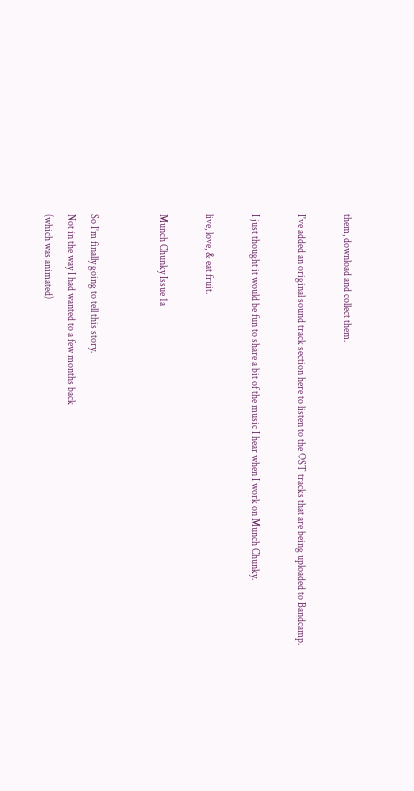them, download and collect them.

I've added an original sound track section here to listen to the OST tracks that are being uploaded to Bandcamp.

I just thought it would be fun to share a bit of the music I hear when I work on Munch Chunky.

live, love, & eat fruit.

Munch Chunky Issue 1a


So I’m finally going to tell this story.
Not in the way I had wanted to a few months back
(which was animated)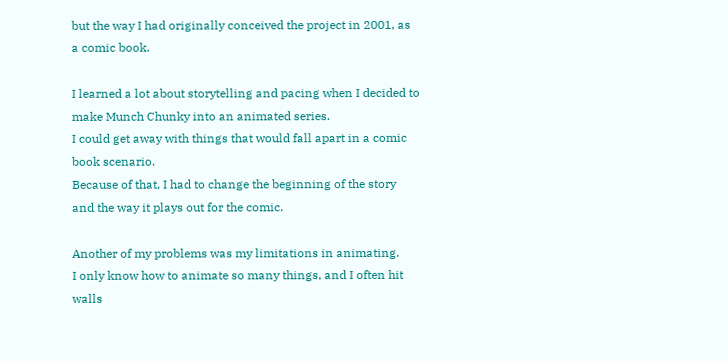but the way I had originally conceived the project in 2001, as a comic book.

I learned a lot about storytelling and pacing when I decided to make Munch Chunky into an animated series.
I could get away with things that would fall apart in a comic book scenario.
Because of that, I had to change the beginning of the story
and the way it plays out for the comic.

Another of my problems was my limitations in animating.
I only know how to animate so many things, and I often hit walls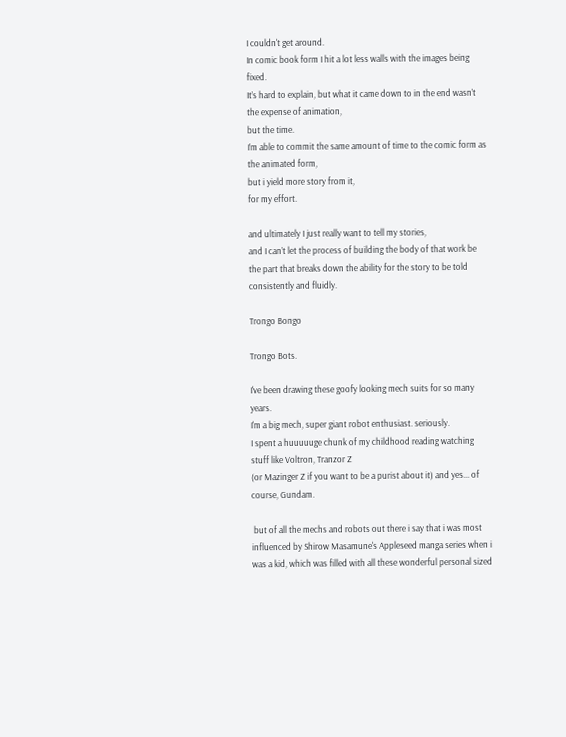I couldn't get around.
In comic book form I hit a lot less walls with the images being fixed.
It’s hard to explain, but what it came down to in the end wasn’t the expense of animation,
but the time.
I’m able to commit the same amount of time to the comic form as the animated form,
but i yield more story from it,
for my effort.

and ultimately I just really want to tell my stories,
and I can’t let the process of building the body of that work be
the part that breaks down the ability for the story to be told
consistently and fluidly.

Trongo Bongo

Trongo Bots.

I've been drawing these goofy looking mech suits for so many years.
I'm a big mech, super giant robot enthusiast. seriously.
I spent a huuuuuge chunk of my childhood reading watching stuff like Voltron, Tranzor Z
(or Mazinger Z if you want to be a purist about it) and yes... of course, Gundam.

 but of all the mechs and robots out there i say that i was most influenced by Shirow Masamune's Appleseed manga series when i was a kid, which was filled with all these wonderful personal sized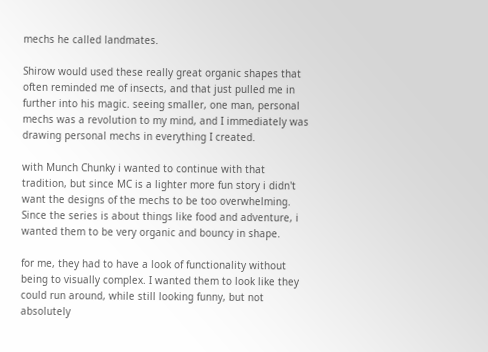mechs he called landmates.

Shirow would used these really great organic shapes that often reminded me of insects, and that just pulled me in further into his magic. seeing smaller, one man, personal mechs was a revolution to my mind, and I immediately was drawing personal mechs in everything I created.

with Munch Chunky i wanted to continue with that tradition, but since MC is a lighter more fun story i didn't want the designs of the mechs to be too overwhelming.
Since the series is about things like food and adventure, i wanted them to be very organic and bouncy in shape.

for me, they had to have a look of functionality without being to visually complex. I wanted them to look like they could run around, while still looking funny, but not absolutely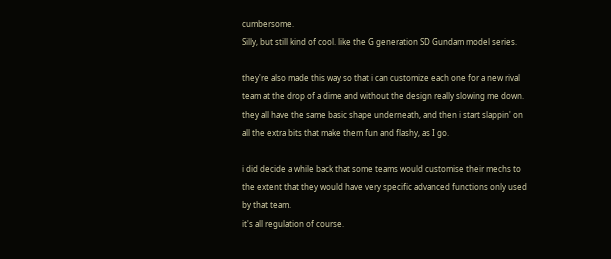cumbersome.
Silly, but still kind of cool. like the G generation SD Gundam model series.

they're also made this way so that i can customize each one for a new rival team at the drop of a dime and without the design really slowing me down.
they all have the same basic shape underneath, and then i start slappin' on all the extra bits that make them fun and flashy, as I go.

i did decide a while back that some teams would customise their mechs to the extent that they would have very specific advanced functions only used by that team.
it's all regulation of course.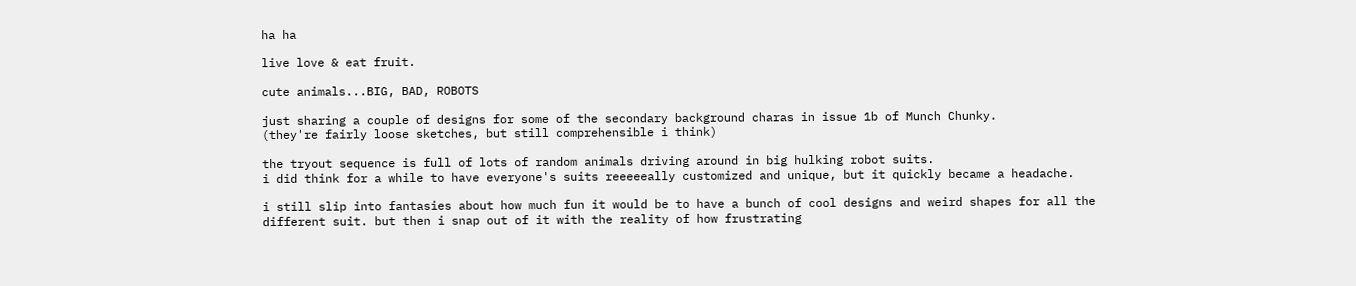ha ha

live love & eat fruit.

cute animals...BIG, BAD, ROBOTS

just sharing a couple of designs for some of the secondary background charas in issue 1b of Munch Chunky.
(they're fairly loose sketches, but still comprehensible i think)

the tryout sequence is full of lots of random animals driving around in big hulking robot suits.
i did think for a while to have everyone's suits reeeeeally customized and unique, but it quickly became a headache.

i still slip into fantasies about how much fun it would be to have a bunch of cool designs and weird shapes for all the different suit. but then i snap out of it with the reality of how frustrating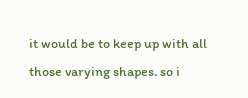it would be to keep up with all those varying shapes. so i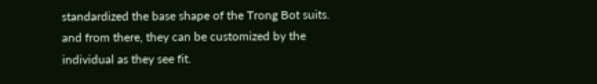standardized the base shape of the Trong Bot suits.
and from there, they can be customized by the individual as they see fit.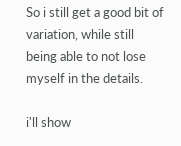So i still get a good bit of variation, while still being able to not lose myself in the details.

i'll show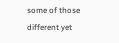some of those different yet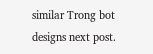similar Trong bot designs next post.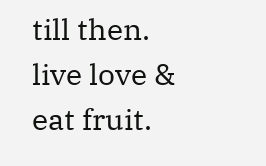till then.
live love & eat fruit.